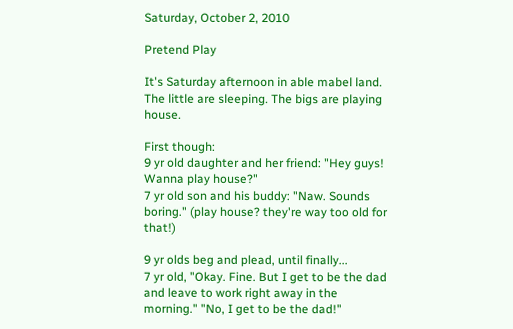Saturday, October 2, 2010

Pretend Play

It's Saturday afternoon in able mabel land. The little are sleeping. The bigs are playing house.

First though:
9 yr old daughter and her friend: "Hey guys! Wanna play house?"
7 yr old son and his buddy: "Naw. Sounds boring." (play house? they're way too old for that!)

9 yr olds beg and plead, until finally...
7 yr old, "Okay. Fine. But I get to be the dad and leave to work right away in the morning." "No, I get to be the dad!"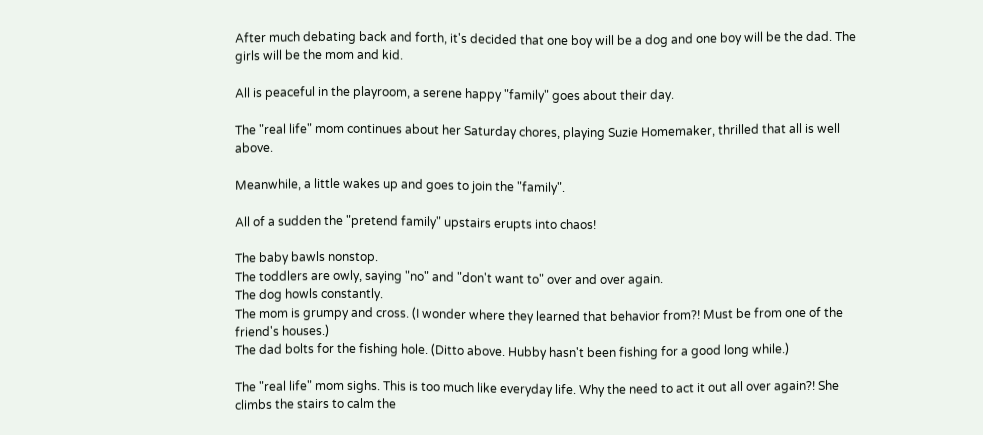After much debating back and forth, it's decided that one boy will be a dog and one boy will be the dad. The girls will be the mom and kid.

All is peaceful in the playroom, a serene happy "family" goes about their day.

The "real life" mom continues about her Saturday chores, playing Suzie Homemaker, thrilled that all is well above.

Meanwhile, a little wakes up and goes to join the "family".

All of a sudden the "pretend family" upstairs erupts into chaos!

The baby bawls nonstop.
The toddlers are owly, saying "no" and "don't want to" over and over again.
The dog howls constantly.
The mom is grumpy and cross. (I wonder where they learned that behavior from?! Must be from one of the friend's houses.)
The dad bolts for the fishing hole. (Ditto above. Hubby hasn't been fishing for a good long while.)

The "real life" mom sighs. This is too much like everyday life. Why the need to act it out all over again?! She climbs the stairs to calm the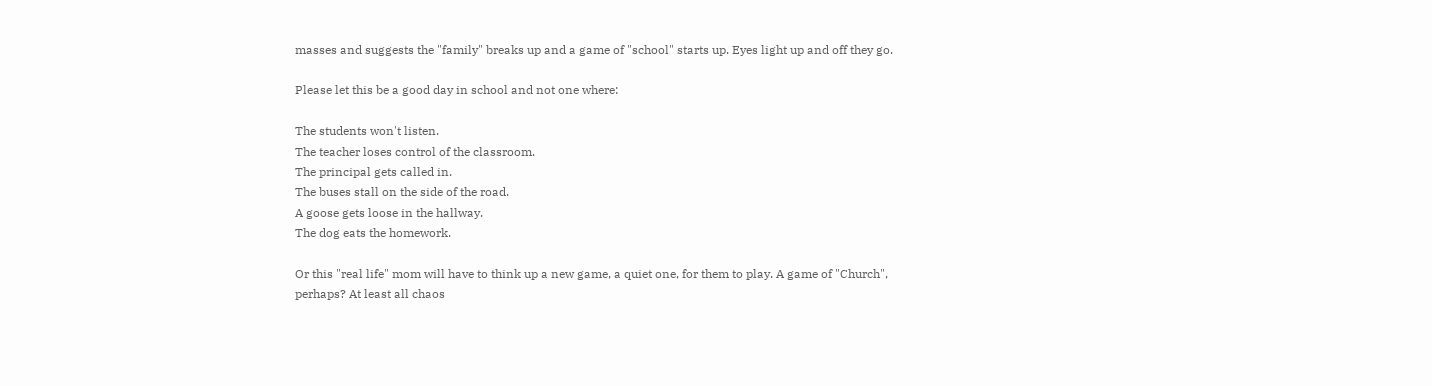masses and suggests the "family" breaks up and a game of "school" starts up. Eyes light up and off they go.

Please let this be a good day in school and not one where:

The students won't listen.
The teacher loses control of the classroom.
The principal gets called in.
The buses stall on the side of the road.
A goose gets loose in the hallway.
The dog eats the homework.

Or this "real life" mom will have to think up a new game, a quiet one, for them to play. A game of "Church", perhaps? At least all chaos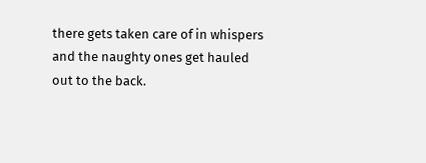there gets taken care of in whispers and the naughty ones get hauled out to the back.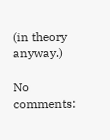(in theory anyway.)

No comments: